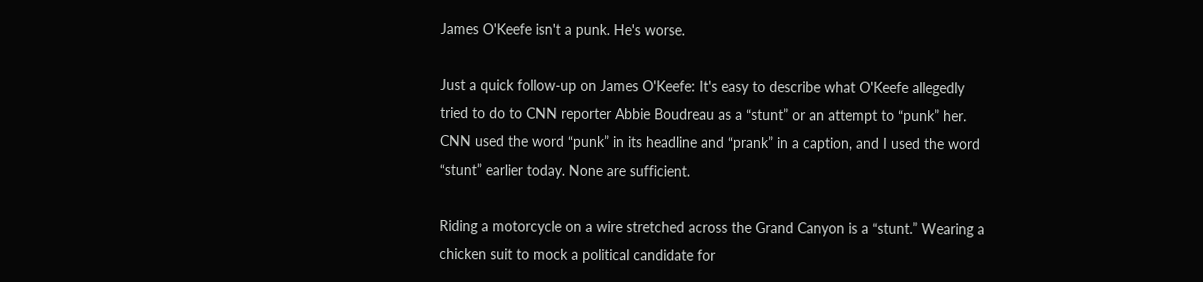James O'Keefe isn't a punk. He's worse.

Just a quick follow-up on James O'Keefe: It's easy to describe what O'Keefe allegedly tried to do to CNN reporter Abbie Boudreau as a “stunt” or an attempt to “punk” her. CNN used the word “punk” in its headline and “prank” in a caption, and I used the word “stunt” earlier today. None are sufficient.

Riding a motorcycle on a wire stretched across the Grand Canyon is a “stunt.” Wearing a chicken suit to mock a political candidate for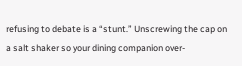refusing to debate is a “stunt.” Unscrewing the cap on a salt shaker so your dining companion over-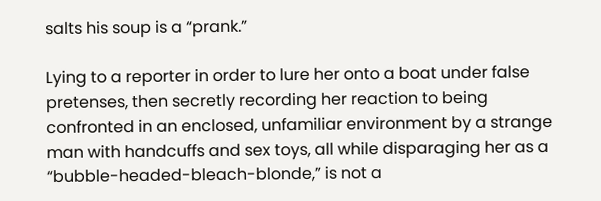salts his soup is a “prank.”

Lying to a reporter in order to lure her onto a boat under false pretenses, then secretly recording her reaction to being confronted in an enclosed, unfamiliar environment by a strange man with handcuffs and sex toys, all while disparaging her as a “bubble-headed-bleach-blonde,” is not a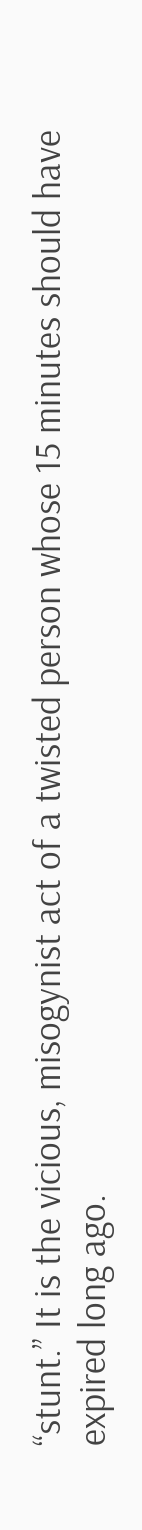“stunt.” It is the vicious, misogynist act of a twisted person whose 15 minutes should have expired long ago.